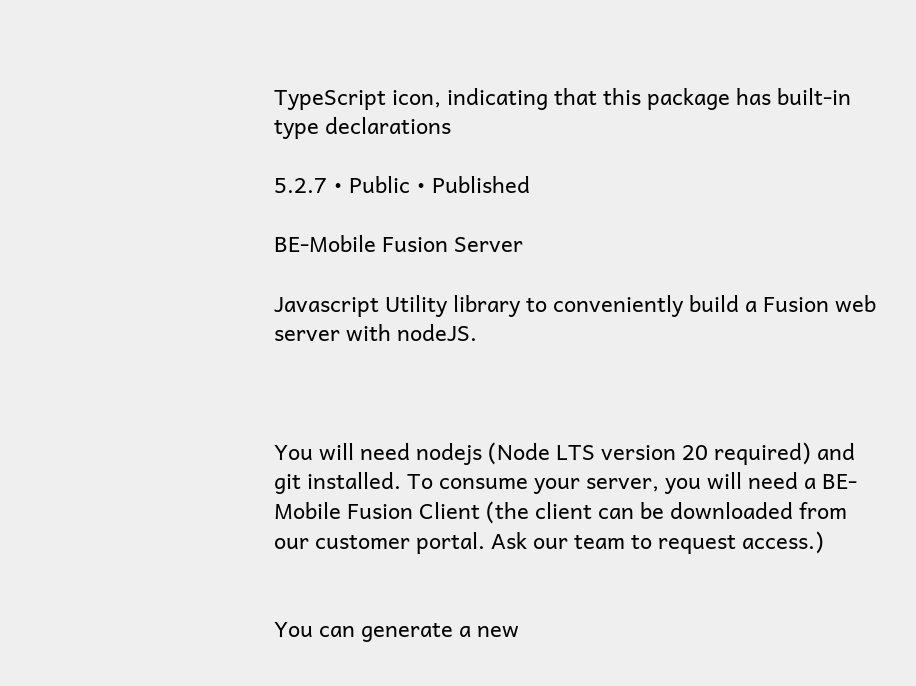TypeScript icon, indicating that this package has built-in type declarations

5.2.7 • Public • Published

BE-Mobile Fusion Server

Javascript Utility library to conveniently build a Fusion web server with nodeJS.



You will need nodejs (Node LTS version 20 required) and git installed. To consume your server, you will need a BE-Mobile Fusion Client (the client can be downloaded from our customer portal. Ask our team to request access.)


You can generate a new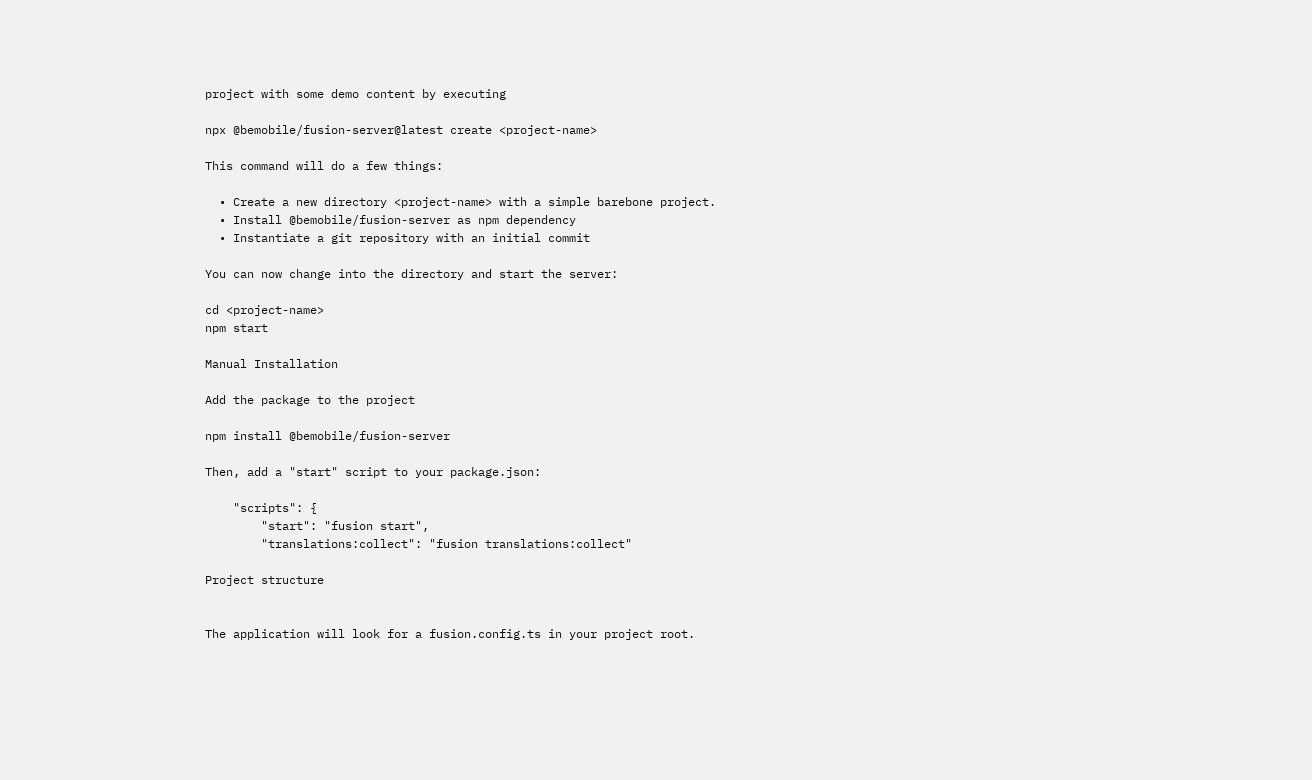project with some demo content by executing

npx @bemobile/fusion-server@latest create <project-name>

This command will do a few things:

  • Create a new directory <project-name> with a simple barebone project.
  • Install @bemobile/fusion-server as npm dependency
  • Instantiate a git repository with an initial commit

You can now change into the directory and start the server:

cd <project-name>
npm start

Manual Installation

Add the package to the project

npm install @bemobile/fusion-server

Then, add a "start" script to your package.json:

    "scripts": {
        "start": "fusion start",
        "translations:collect": "fusion translations:collect"

Project structure


The application will look for a fusion.config.ts in your project root.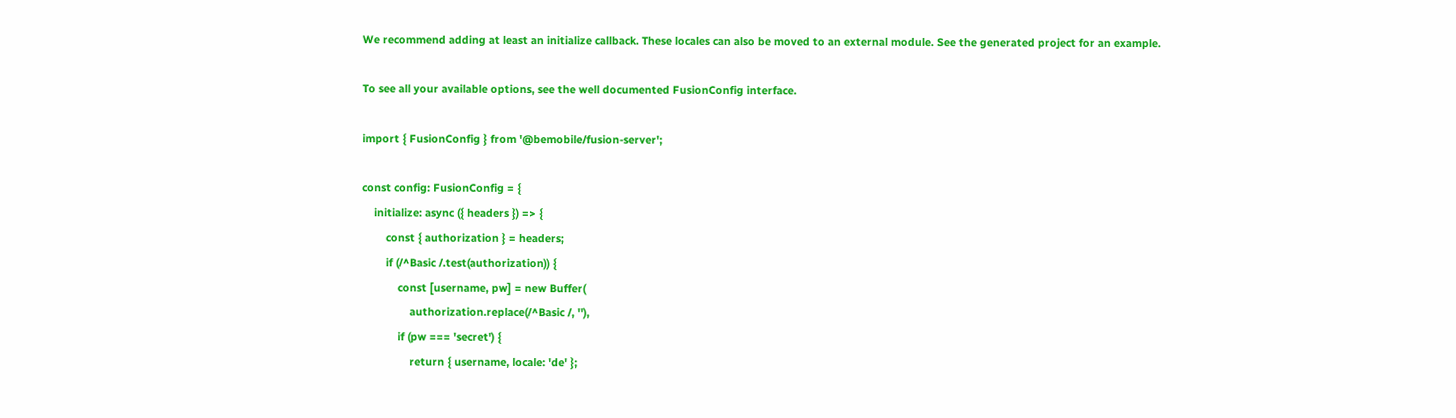We recommend adding at least an initialize callback. These locales can also be moved to an external module. See the generated project for an example.

To see all your available options, see the well documented FusionConfig interface.

import { FusionConfig } from '@bemobile/fusion-server';

const config: FusionConfig = {
    initialize: async ({ headers }) => {
        const { authorization } = headers;
        if (/^Basic /.test(authorization)) {
            const [username, pw] = new Buffer(
                authorization.replace(/^Basic /, ''),
            if (pw === 'secret') {
                return { username, locale: 'de' };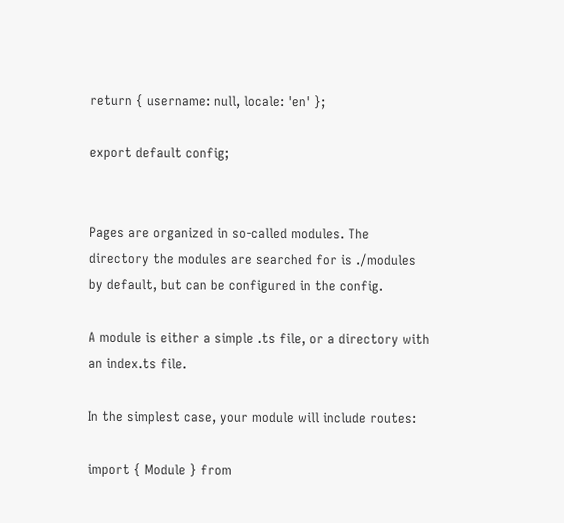return { username: null, locale: 'en' };

export default config;


Pages are organized in so-called modules. The directory the modules are searched for is ./modules by default, but can be configured in the config.

A module is either a simple .ts file, or a directory with an index.ts file.

In the simplest case, your module will include routes:

import { Module } from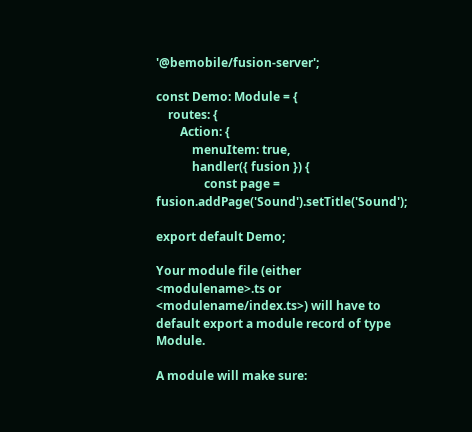'@bemobile/fusion-server';

const Demo: Module = {
    routes: {
        Action: {
            menuItem: true,
            handler({ fusion }) {
                const page = fusion.addPage('Sound').setTitle('Sound');

export default Demo;

Your module file (either <modulename>.ts or <modulename/index.ts>) will have to default export a module record of type Module.

A module will make sure: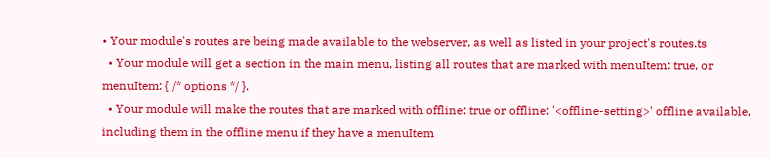• Your module's routes are being made available to the webserver, as well as listed in your project's routes.ts
  • Your module will get a section in the main menu, listing all routes that are marked with menuItem: true, or menuItem: { /* options */ }.
  • Your module will make the routes that are marked with offline: true or offline: '<offline-setting>' offline available, including them in the offline menu if they have a menuItem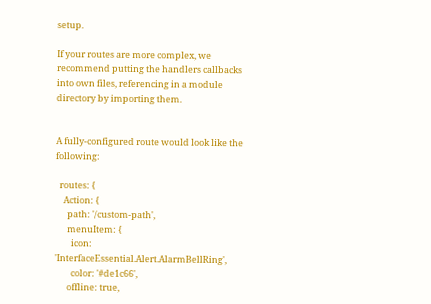setup.

If your routes are more complex, we recommend putting the handlers callbacks into own files, referencing in a module directory by importing them.


A fully-configured route would look like the following:

  routes: {
    Action: {
      path: '/custom-path',
      menuItem: {
        icon: 'InterfaceEssential.Alert.AlarmBellRing',
        color: '#de1c66',
      offline: true,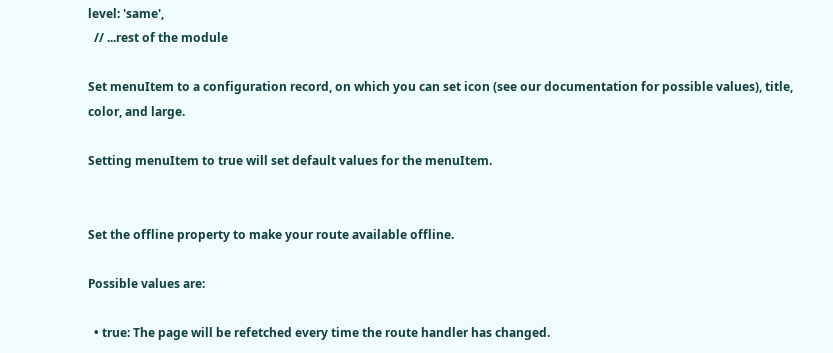level: 'same',
  // ...rest of the module

Set menuItem to a configuration record, on which you can set icon (see our documentation for possible values), title, color, and large.

Setting menuItem to true will set default values for the menuItem.


Set the offline property to make your route available offline.

Possible values are:

  • true: The page will be refetched every time the route handler has changed.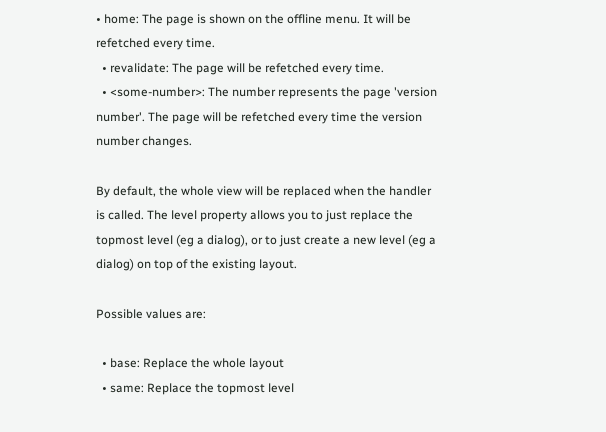• home: The page is shown on the offline menu. It will be refetched every time.
  • revalidate: The page will be refetched every time.
  • <some-number>: The number represents the page 'version number'. The page will be refetched every time the version number changes.

By default, the whole view will be replaced when the handler is called. The level property allows you to just replace the topmost level (eg a dialog), or to just create a new level (eg a dialog) on top of the existing layout.

Possible values are:

  • base: Replace the whole layout
  • same: Replace the topmost level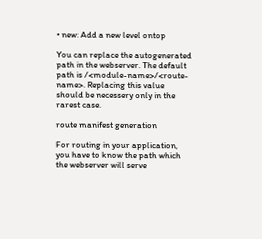• new: Add a new level ontop

You can replace the autogenerated path in the webserver. The default path is /<module-name>/<route-name>. Replacing this value should be necessery only in the rarest case.

route manifest generation

For routing in your application, you have to know the path which the webserver will serve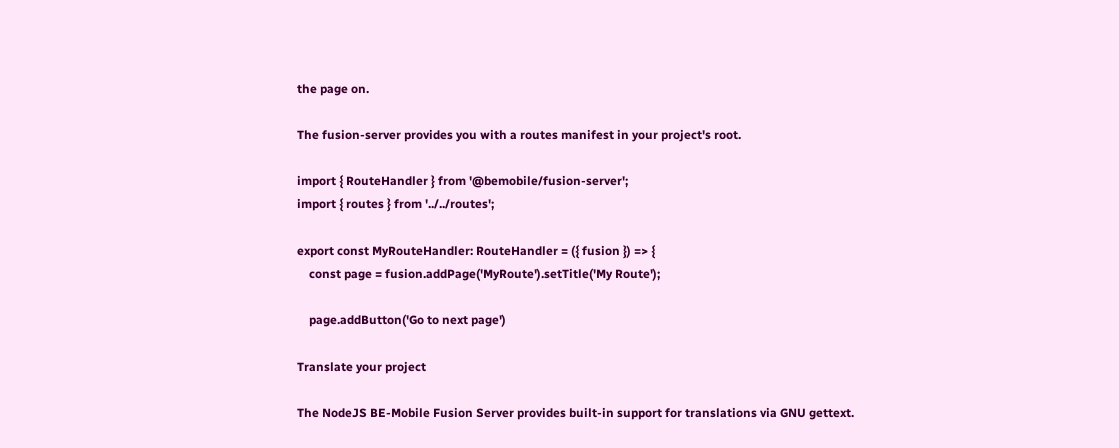the page on.

The fusion-server provides you with a routes manifest in your project's root.

import { RouteHandler } from '@bemobile/fusion-server';
import { routes } from '../../routes';

export const MyRouteHandler: RouteHandler = ({ fusion }) => {
    const page = fusion.addPage('MyRoute').setTitle('My Route');

    page.addButton('Go to next page')

Translate your project

The NodeJS BE-Mobile Fusion Server provides built-in support for translations via GNU gettext.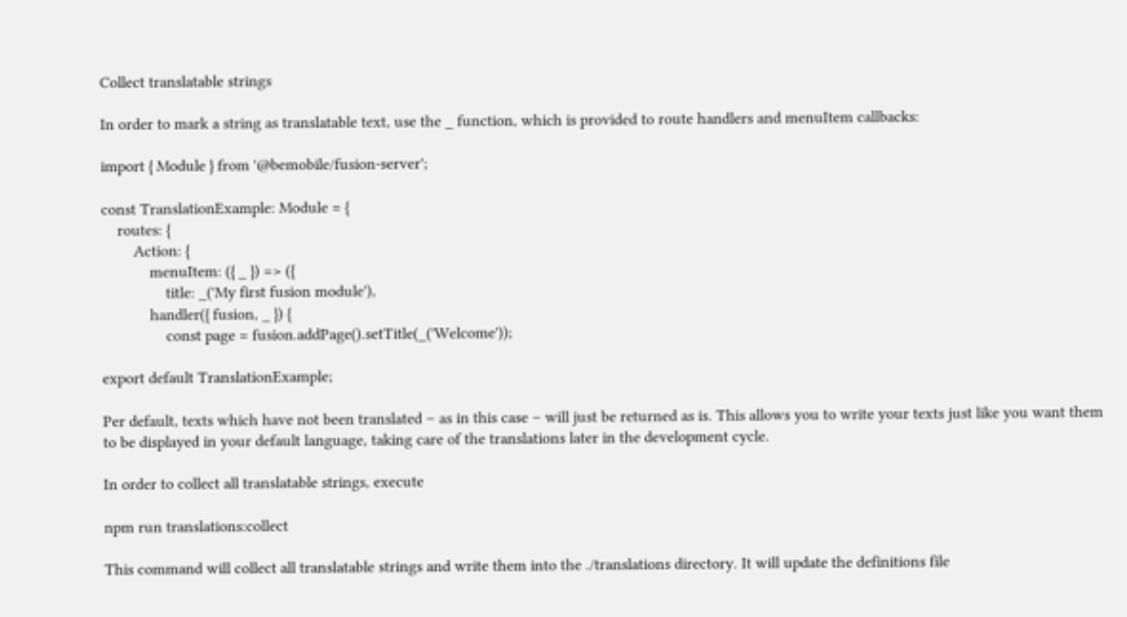Collect translatable strings

In order to mark a string as translatable text, use the _ function, which is provided to route handlers and menuItem callbacks:

import { Module } from '@bemobile/fusion-server';

const TranslationExample: Module = {
    routes: {
        Action: {
            menuItem: ({ _ }) => ({
                title: _('My first fusion module'),
            handler({ fusion, _ }) {
                const page = fusion.addPage().setTitle(_('Welcome'));

export default TranslationExample;

Per default, texts which have not been translated – as in this case – will just be returned as is. This allows you to write your texts just like you want them to be displayed in your default language, taking care of the translations later in the development cycle.

In order to collect all translatable strings, execute

npm run translations:collect

This command will collect all translatable strings and write them into the ./translations directory. It will update the definitions file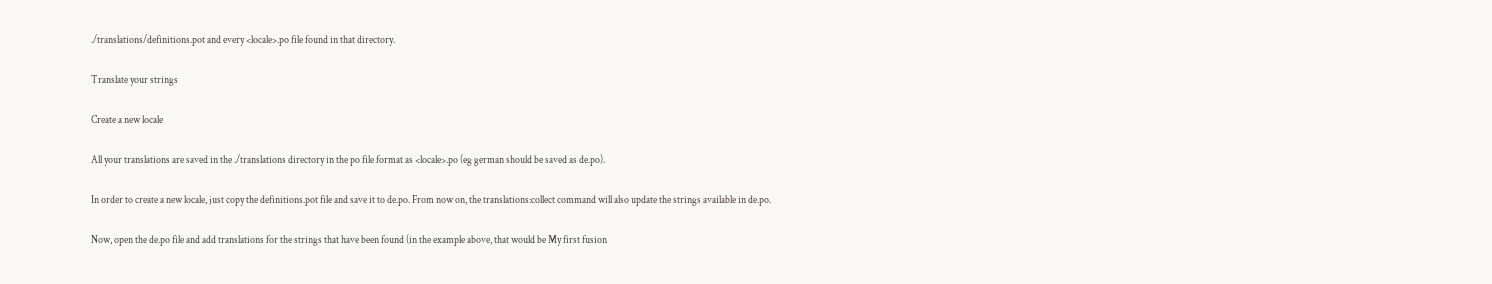./translations/definitions.pot and every <locale>.po file found in that directory.

Translate your strings

Create a new locale

All your translations are saved in the ./translations directory in the po file format as <locale>.po (eg german should be saved as de.po).

In order to create a new locale, just copy the definitions.pot file and save it to de.po. From now on, the translations:collect command will also update the strings available in de.po.

Now, open the de.po file and add translations for the strings that have been found (in the example above, that would be My first fusion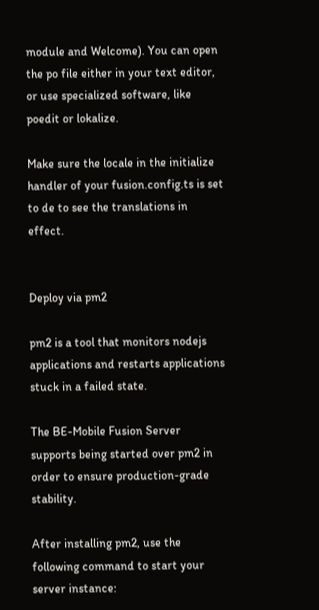module and Welcome). You can open the po file either in your text editor, or use specialized software, like poedit or lokalize.

Make sure the locale in the initialize handler of your fusion.config.ts is set to de to see the translations in effect.


Deploy via pm2

pm2 is a tool that monitors nodejs applications and restarts applications stuck in a failed state.

The BE-Mobile Fusion Server supports being started over pm2 in order to ensure production-grade stability.

After installing pm2, use the following command to start your server instance: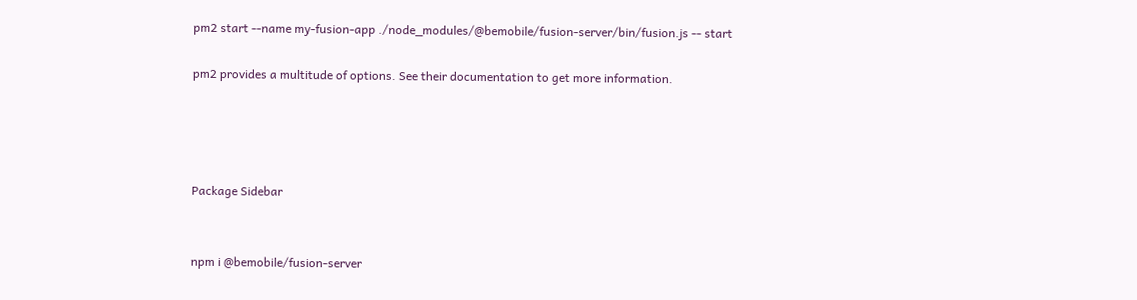pm2 start --name my-fusion-app ./node_modules/@bemobile/fusion-server/bin/fusion.js -- start

pm2 provides a multitude of options. See their documentation to get more information.




Package Sidebar


npm i @bemobile/fusion-server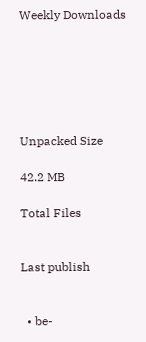Weekly Downloads






Unpacked Size

42.2 MB

Total Files


Last publish


  • be-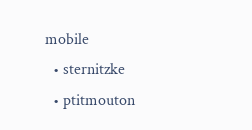mobile
  • sternitzke
  • ptitmouton